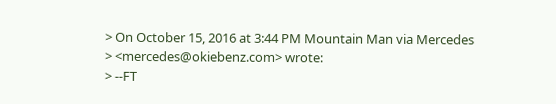> On October 15, 2016 at 3:44 PM Mountain Man via Mercedes
> <mercedes@okiebenz.com> wrote:
> --FT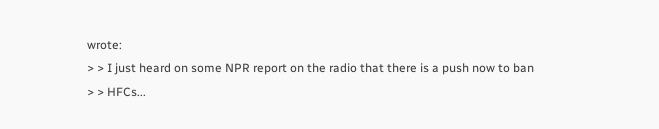wrote:
> > I just heard on some NPR report on the radio that there is a push now to ban
> > HFCs...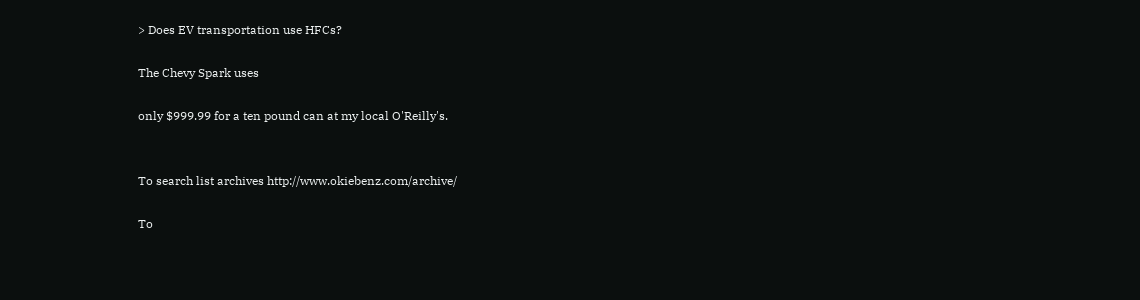> Does EV transportation use HFCs?

The Chevy Spark uses

only $999.99 for a ten pound can at my local O'Reilly's.


To search list archives http://www.okiebenz.com/archive/

To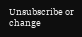Unsubscribe or change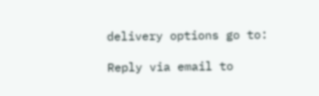delivery options go to:

Reply via email to